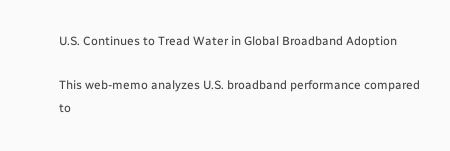U.S. Continues to Tread Water in Global Broadband Adoption

This web-memo analyzes U.S. broadband performance compared to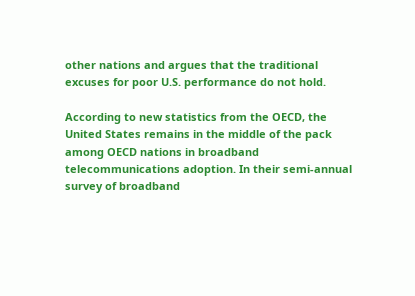other nations and argues that the traditional excuses for poor U.S. performance do not hold.

According to new statistics from the OECD, the United States remains in the middle of the pack among OECD nations in broadband telecommunications adoption. In their semi-annual survey of broadband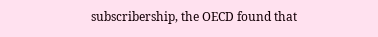subscribership, the OECD found that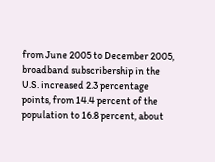from June 2005 to December 2005, broadband subscribership in the U.S. increased 2.3 percentage points, from 14.4 percent of the population to 16.8 percent, about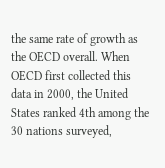the same rate of growth as the OECD overall. When OECD first collected this data in 2000, the United States ranked 4th among the 30 nations surveyed,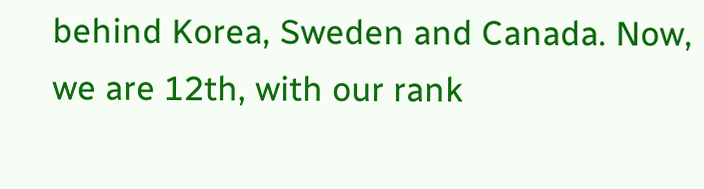behind Korea, Sweden and Canada. Now, we are 12th, with our rank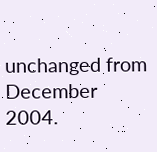unchanged from December 2004.